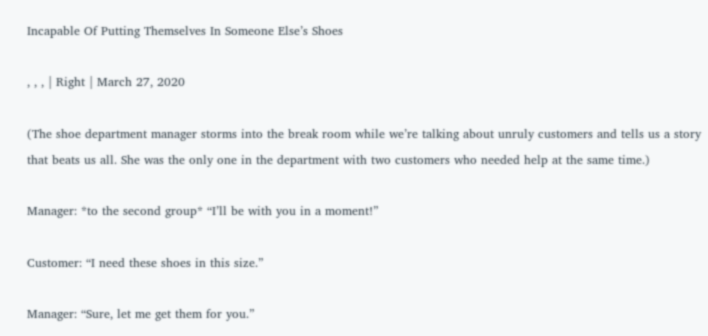Incapable Of Putting Themselves In Someone Else’s Shoes

, , , | Right | March 27, 2020

(The shoe department manager storms into the break room while we’re talking about unruly customers and tells us a story that beats us all. She was the only one in the department with two customers who needed help at the same time.)

Manager: *to the second group* “I’ll be with you in a moment!”

Customer: “I need these shoes in this size.”

Manager: “Sure, let me get them for you.”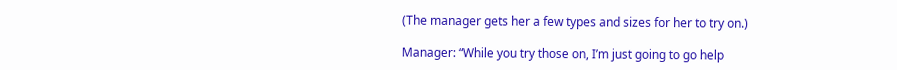(The manager gets her a few types and sizes for her to try on.)

Manager: “While you try those on, I’m just going to go help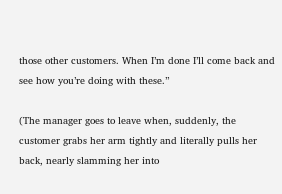those other customers. When I’m done I’ll come back and see how you’re doing with these.”

(The manager goes to leave when, suddenly, the customer grabs her arm tightly and literally pulls her back, nearly slamming her into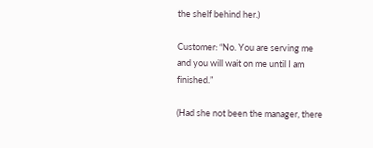the shelf behind her.)

Customer: “No. You are serving me and you will wait on me until I am finished.”

(Had she not been the manager, there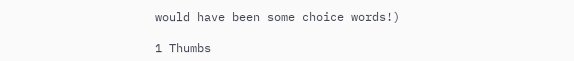would have been some choice words!)

1 Thumbs